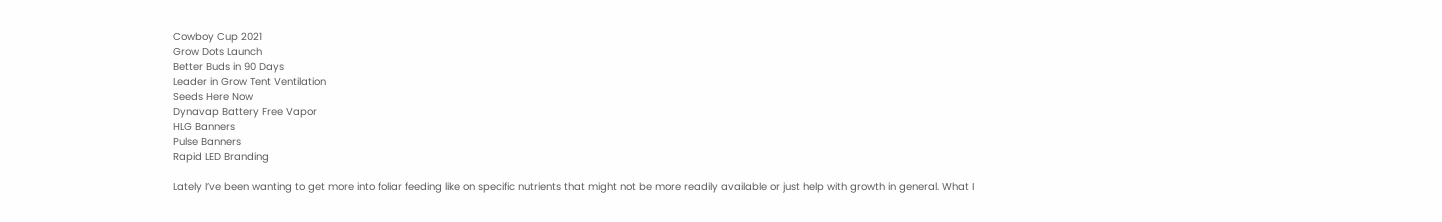Cowboy Cup 2021
Grow Dots Launch
Better Buds in 90 Days
Leader in Grow Tent Ventilation
Seeds Here Now
Dynavap Battery Free Vapor
HLG Banners
Pulse Banners
Rapid LED Branding

Lately I’ve been wanting to get more into foliar feeding like on specific nutrients that might not be more readily available or just help with growth in general. What I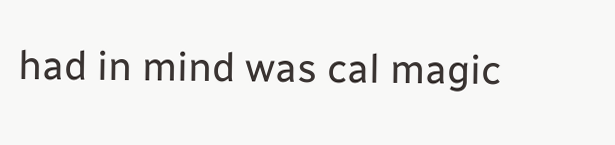had in mind was cal magic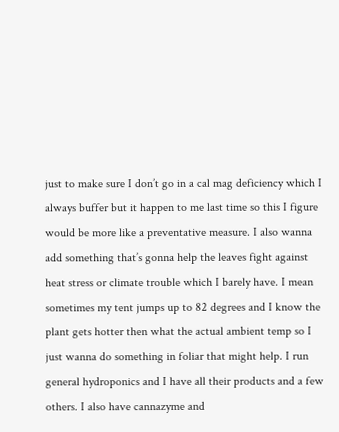just to make sure I don’t go in a cal mag deficiency which I always buffer but it happen to me last time so this I figure would be more like a preventative measure. I also wanna add something that’s gonna help the leaves fight against heat stress or climate trouble which I barely have. I mean sometimes my tent jumps up to 82 degrees and I know the plant gets hotter then what the actual ambient temp so I just wanna do something in foliar that might help. I run general hydroponics and I have all their products and a few others. I also have cannazyme and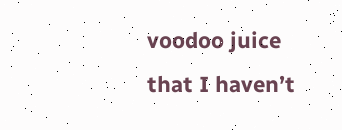voodoo juice that I haven’t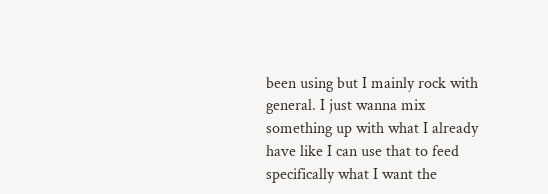been using but I mainly rock with general. I just wanna mix something up with what I already have like I can use that to feed specifically what I want the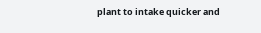plant to intake quicker and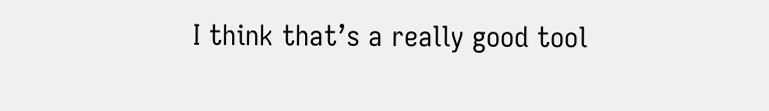I think that’s a really good tool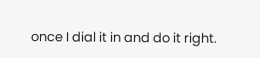once I dial it in and do it right.